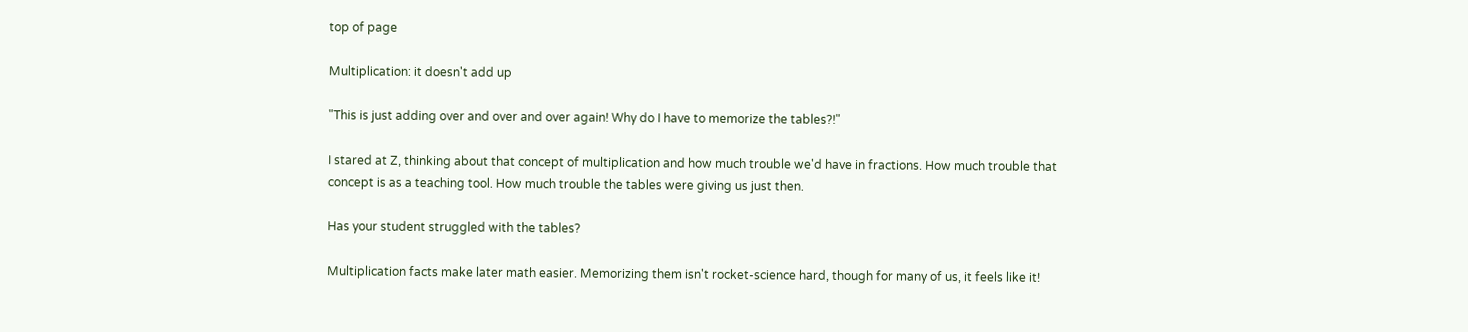top of page

Multiplication: it doesn't add up

"This is just adding over and over and over again! Why do I have to memorize the tables?!"

I stared at Z, thinking about that concept of multiplication and how much trouble we'd have in fractions. How much trouble that concept is as a teaching tool. How much trouble the tables were giving us just then.

Has your student struggled with the tables?

Multiplication facts make later math easier. Memorizing them isn't rocket-science hard, though for many of us, it feels like it!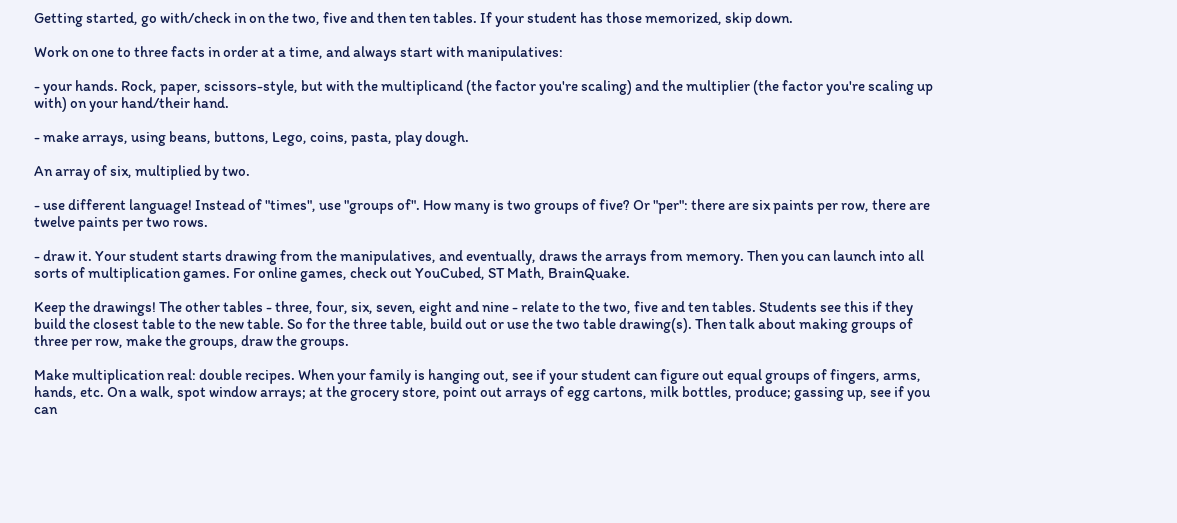Getting started, go with/check in on the two, five and then ten tables. If your student has those memorized, skip down.

Work on one to three facts in order at a time, and always start with manipulatives:

- your hands. Rock, paper, scissors-style, but with the multiplicand (the factor you're scaling) and the multiplier (the factor you're scaling up with) on your hand/their hand.

- make arrays, using beans, buttons, Lego, coins, pasta, play dough.

An array of six, multiplied by two.

- use different language! Instead of "times", use "groups of". How many is two groups of five? Or "per": there are six paints per row, there are twelve paints per two rows.

- draw it. Your student starts drawing from the manipulatives, and eventually, draws the arrays from memory. Then you can launch into all sorts of multiplication games. For online games, check out YouCubed, ST Math, BrainQuake.

Keep the drawings! The other tables - three, four, six, seven, eight and nine - relate to the two, five and ten tables. Students see this if they build the closest table to the new table. So for the three table, build out or use the two table drawing(s). Then talk about making groups of three per row, make the groups, draw the groups.

Make multiplication real: double recipes. When your family is hanging out, see if your student can figure out equal groups of fingers, arms, hands, etc. On a walk, spot window arrays; at the grocery store, point out arrays of egg cartons, milk bottles, produce; gassing up, see if you can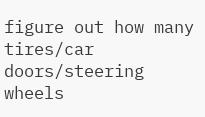figure out how many tires/car doors/steering wheels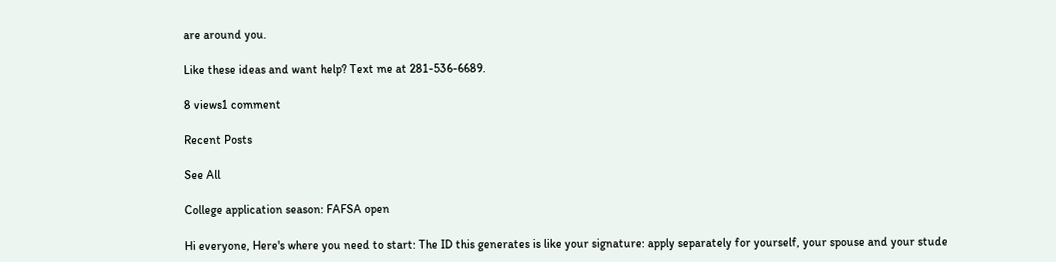are around you.

Like these ideas and want help? Text me at 281-536-6689.

8 views1 comment

Recent Posts

See All

College application season: FAFSA open

Hi everyone, Here's where you need to start: The ID this generates is like your signature: apply separately for yourself, your spouse and your stude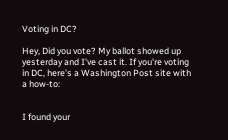Voting in DC?

Hey, Did you vote? My ballot showed up yesterday and I've cast it. If you're voting in DC, here's a Washington Post site with a how-to:


I found your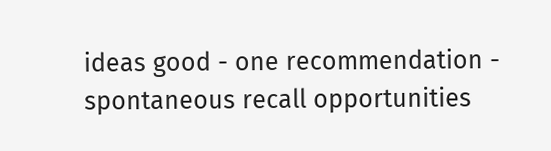ideas good - one recommendation - spontaneous recall opportunities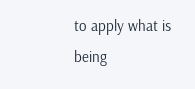to apply what is being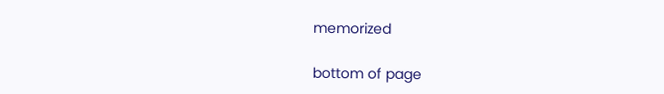memorized

bottom of page